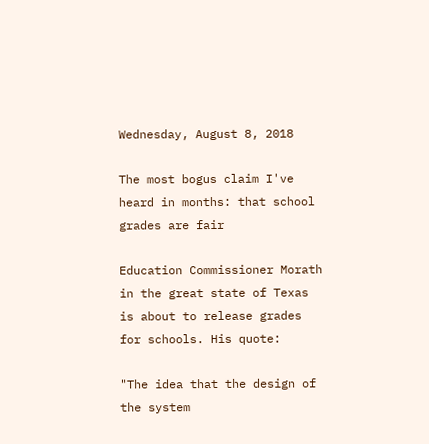Wednesday, August 8, 2018

The most bogus claim I've heard in months: that school grades are fair

Education Commissioner Morath in the great state of Texas is about to release grades for schools. His quote:

"The idea that the design of the system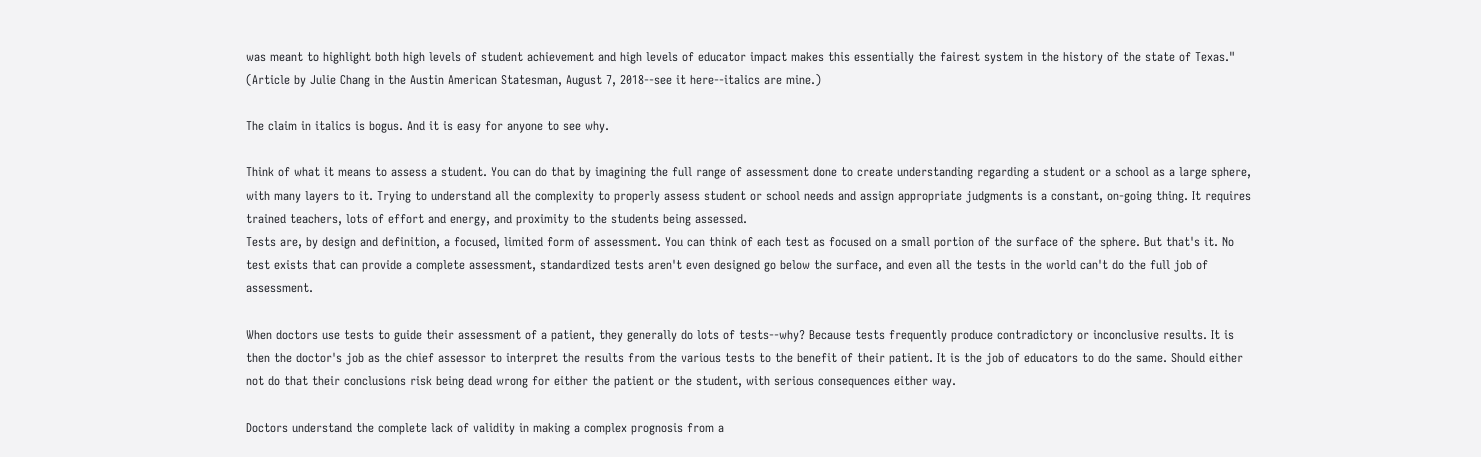was meant to highlight both high levels of student achievement and high levels of educator impact makes this essentially the fairest system in the history of the state of Texas." (Article by Julie Chang in the Austin American Statesman, August 7, 2018--see it here--italics are mine.)

The claim in italics is bogus. And it is easy for anyone to see why.

Think of what it means to assess a student. You can do that by imagining the full range of assessment done to create understanding regarding a student or a school as a large sphere, with many layers to it. Trying to understand all the complexity to properly assess student or school needs and assign appropriate judgments is a constant, on-going thing. It requires trained teachers, lots of effort and energy, and proximity to the students being assessed.
Tests are, by design and definition, a focused, limited form of assessment. You can think of each test as focused on a small portion of the surface of the sphere. But that's it. No test exists that can provide a complete assessment, standardized tests aren't even designed go below the surface, and even all the tests in the world can't do the full job of assessment.

When doctors use tests to guide their assessment of a patient, they generally do lots of tests--why? Because tests frequently produce contradictory or inconclusive results. It is then the doctor's job as the chief assessor to interpret the results from the various tests to the benefit of their patient. It is the job of educators to do the same. Should either not do that their conclusions risk being dead wrong for either the patient or the student, with serious consequences either way.

Doctors understand the complete lack of validity in making a complex prognosis from a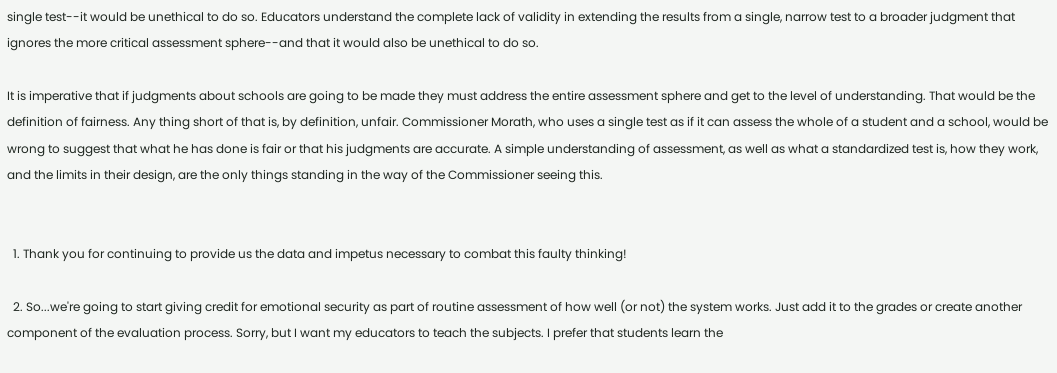single test--it would be unethical to do so. Educators understand the complete lack of validity in extending the results from a single, narrow test to a broader judgment that ignores the more critical assessment sphere--and that it would also be unethical to do so.

It is imperative that if judgments about schools are going to be made they must address the entire assessment sphere and get to the level of understanding. That would be the definition of fairness. Any thing short of that is, by definition, unfair. Commissioner Morath, who uses a single test as if it can assess the whole of a student and a school, would be wrong to suggest that what he has done is fair or that his judgments are accurate. A simple understanding of assessment, as well as what a standardized test is, how they work, and the limits in their design, are the only things standing in the way of the Commissioner seeing this.


  1. Thank you for continuing to provide us the data and impetus necessary to combat this faulty thinking!

  2. So...we're going to start giving credit for emotional security as part of routine assessment of how well (or not) the system works. Just add it to the grades or create another component of the evaluation process. Sorry, but I want my educators to teach the subjects. I prefer that students learn the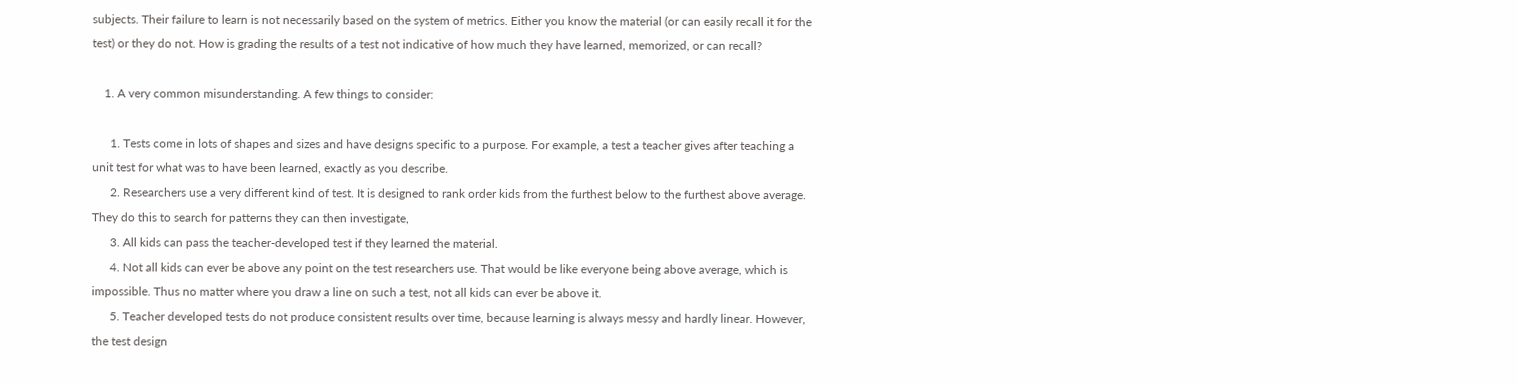subjects. Their failure to learn is not necessarily based on the system of metrics. Either you know the material (or can easily recall it for the test) or they do not. How is grading the results of a test not indicative of how much they have learned, memorized, or can recall?

    1. A very common misunderstanding. A few things to consider:

      1. Tests come in lots of shapes and sizes and have designs specific to a purpose. For example, a test a teacher gives after teaching a unit test for what was to have been learned, exactly as you describe.
      2. Researchers use a very different kind of test. It is designed to rank order kids from the furthest below to the furthest above average. They do this to search for patterns they can then investigate,
      3. All kids can pass the teacher-developed test if they learned the material.
      4. Not all kids can ever be above any point on the test researchers use. That would be like everyone being above average, which is impossible. Thus no matter where you draw a line on such a test, not all kids can ever be above it.
      5. Teacher developed tests do not produce consistent results over time, because learning is always messy and hardly linear. However, the test design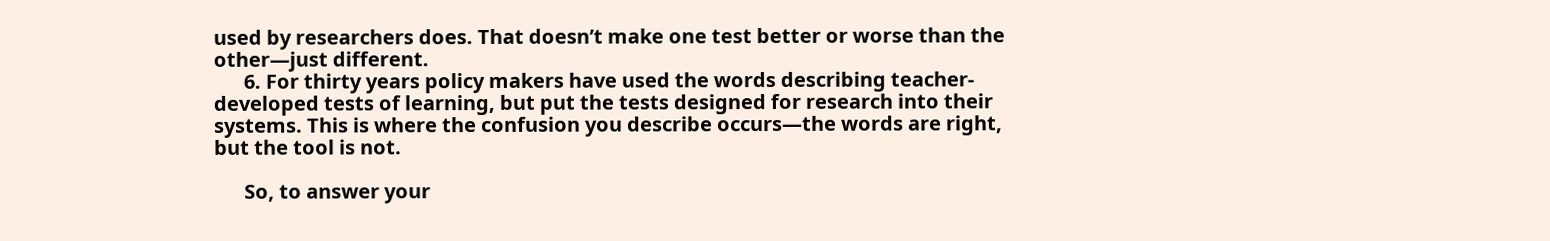used by researchers does. That doesn’t make one test better or worse than the other—just different.
      6. For thirty years policy makers have used the words describing teacher-developed tests of learning, but put the tests designed for research into their systems. This is where the confusion you describe occurs—the words are right, but the tool is not.

      So, to answer your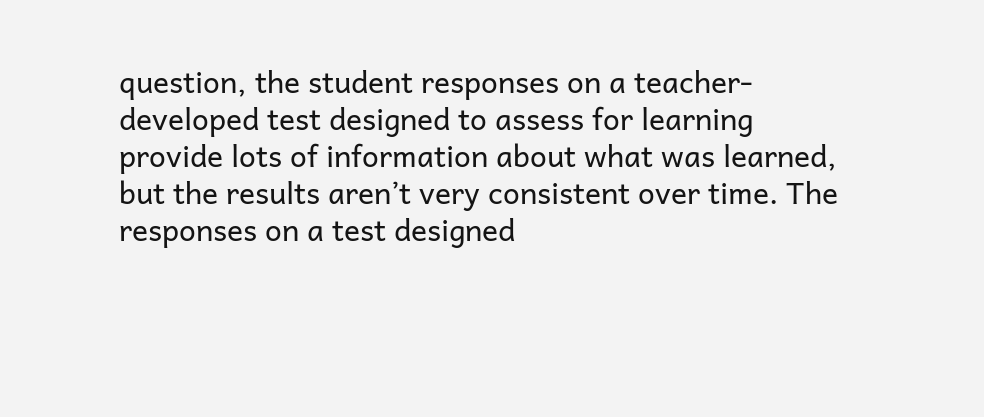question, the student responses on a teacher-developed test designed to assess for learning provide lots of information about what was learned, but the results aren’t very consistent over time. The responses on a test designed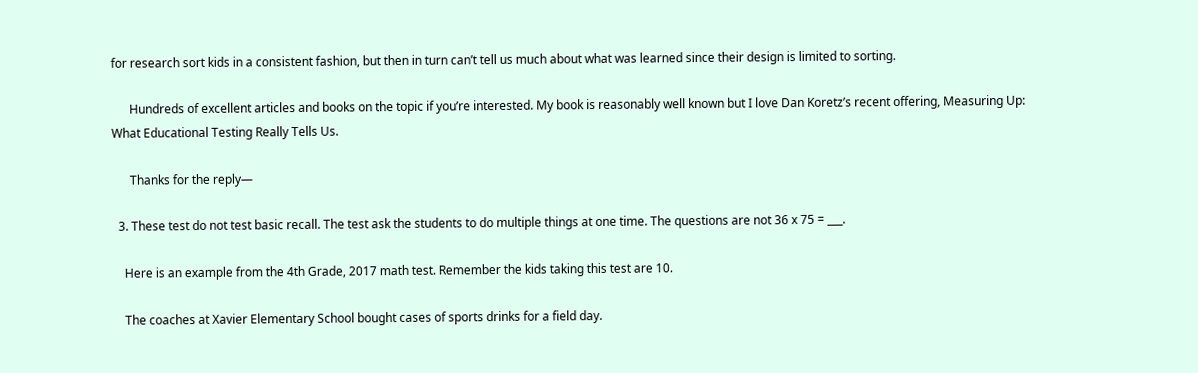for research sort kids in a consistent fashion, but then in turn can’t tell us much about what was learned since their design is limited to sorting.

      Hundreds of excellent articles and books on the topic if you’re interested. My book is reasonably well known but I love Dan Koretz’s recent offering, Measuring Up: What Educational Testing Really Tells Us.

      Thanks for the reply—

  3. These test do not test basic recall. The test ask the students to do multiple things at one time. The questions are not 36 x 75 = ___.

    Here is an example from the 4th Grade, 2017 math test. Remember the kids taking this test are 10.

    The coaches at Xavier Elementary School bought cases of sports drinks for a field day.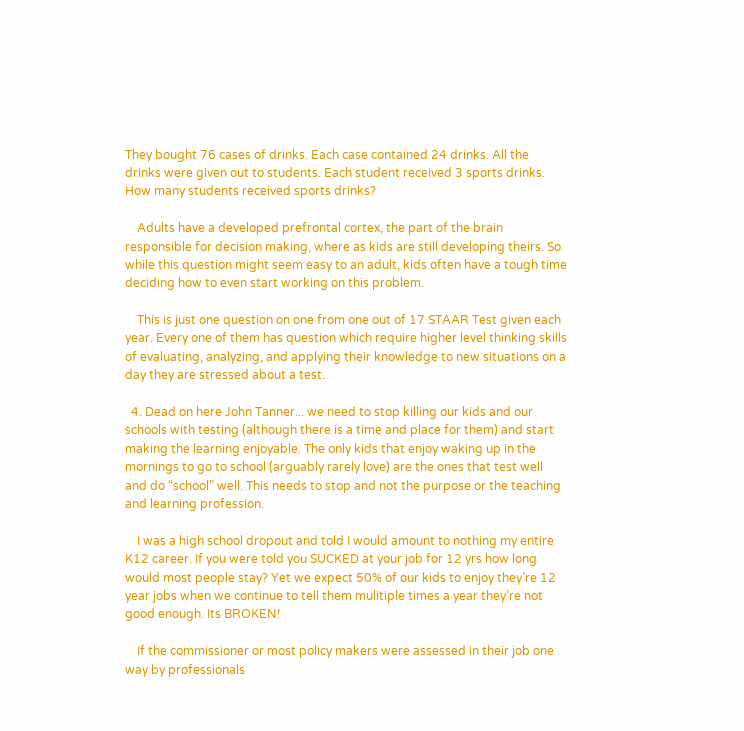They bought 76 cases of drinks. Each case contained 24 drinks. All the drinks were given out to students. Each student received 3 sports drinks. How many students received sports drinks?

    Adults have a developed prefrontal cortex, the part of the brain responsible for decision making, where as kids are still developing theirs. So while this question might seem easy to an adult, kids often have a tough time deciding how to even start working on this problem.

    This is just one question on one from one out of 17 STAAR Test given each year. Every one of them has question which require higher level thinking skills of evaluating, analyzing, and applying their knowledge to new situations on a day they are stressed about a test.

  4. Dead on here John Tanner... we need to stop killing our kids and our schools with testing (although there is a time and place for them) and start making the learning enjoyable. The only kids that enjoy waking up in the mornings to go to school (arguably rarely love) are the ones that test well and do “school” well. This needs to stop and not the purpose or the teaching and learning profession.

    I was a high school dropout and told I would amount to nothing my entire K12 career. If you were told you SUCKED at your job for 12 yrs how long would most people stay? Yet we expect 50% of our kids to enjoy they’re 12 year jobs when we continue to tell them mulitiple times a year they’re not good enough. Its BROKEN!

    If the commissioner or most policy makers were assessed in their job one way by professionals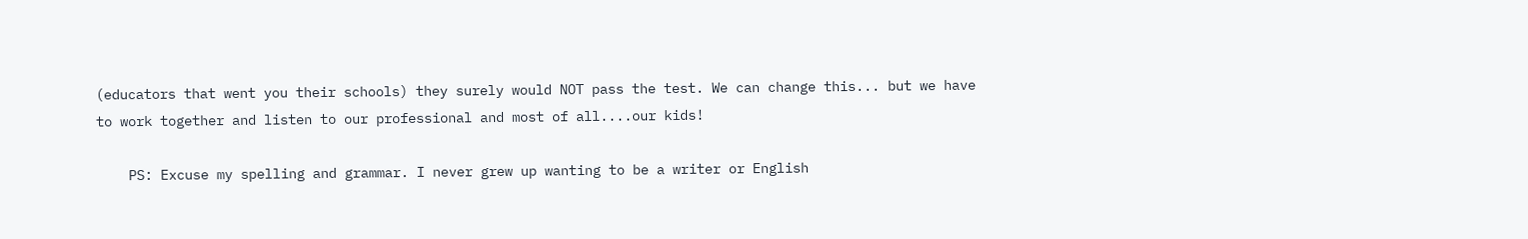(educators that went you their schools) they surely would NOT pass the test. We can change this... but we have to work together and listen to our professional and most of all....our kids!

    PS: Excuse my spelling and grammar. I never grew up wanting to be a writer or English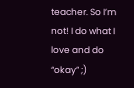teacher. So I’m not! I do what I love and do “okay” ;)